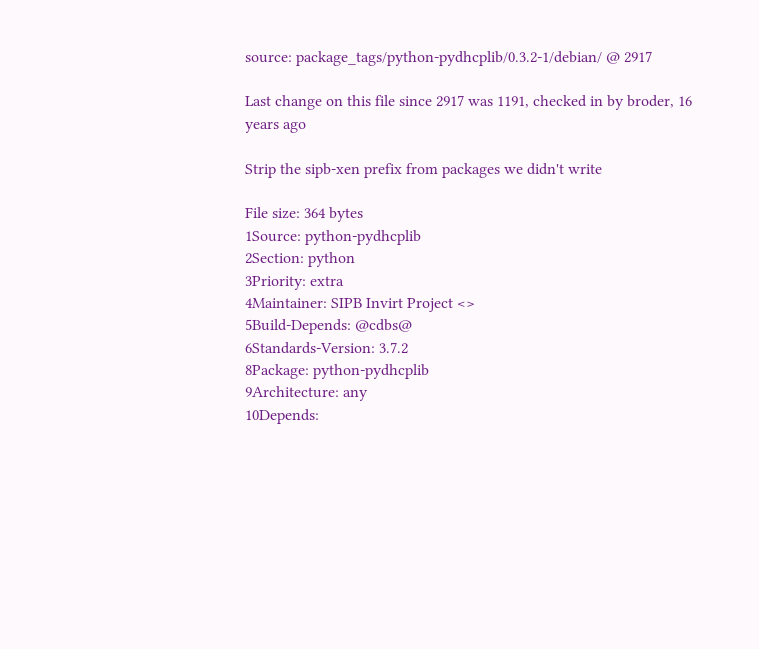source: package_tags/python-pydhcplib/0.3.2-1/debian/ @ 2917

Last change on this file since 2917 was 1191, checked in by broder, 16 years ago

Strip the sipb-xen prefix from packages we didn't write

File size: 364 bytes
1Source: python-pydhcplib
2Section: python
3Priority: extra
4Maintainer: SIPB Invirt Project <>
5Build-Depends: @cdbs@
6Standards-Version: 3.7.2
8Package: python-pydhcplib
9Architecture: any
10Depends: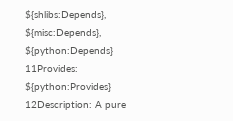${shlibs:Depends}, ${misc:Depends}, ${python:Depends}
11Provides: ${python:Provides}
12Description: A pure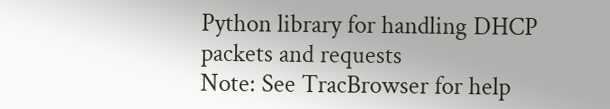Python library for handling DHCP packets and requests
Note: See TracBrowser for help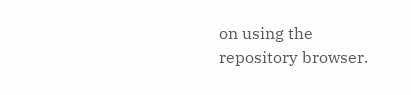on using the repository browser.